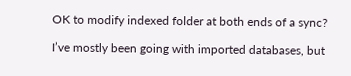OK to modify indexed folder at both ends of a sync?

I’ve mostly been going with imported databases, but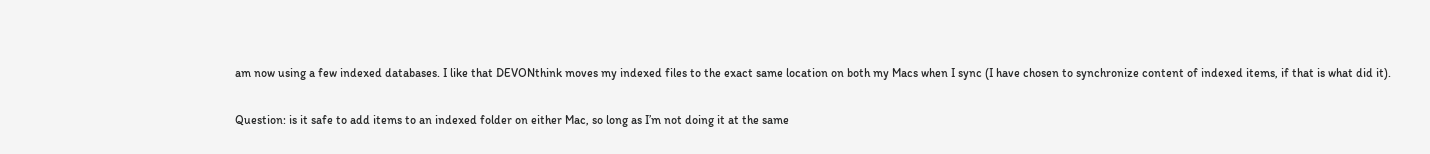am now using a few indexed databases. I like that DEVONthink moves my indexed files to the exact same location on both my Macs when I sync (I have chosen to synchronize content of indexed items, if that is what did it).

Question: is it safe to add items to an indexed folder on either Mac, so long as I’m not doing it at the same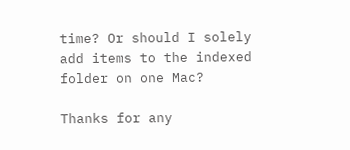time? Or should I solely add items to the indexed folder on one Mac?

Thanks for any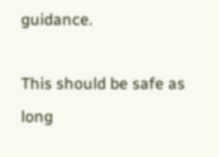guidance.

This should be safe as long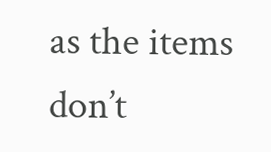as the items don’t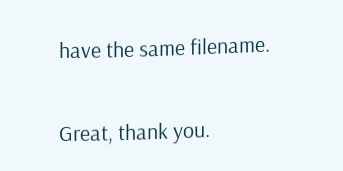have the same filename.

Great, thank you.